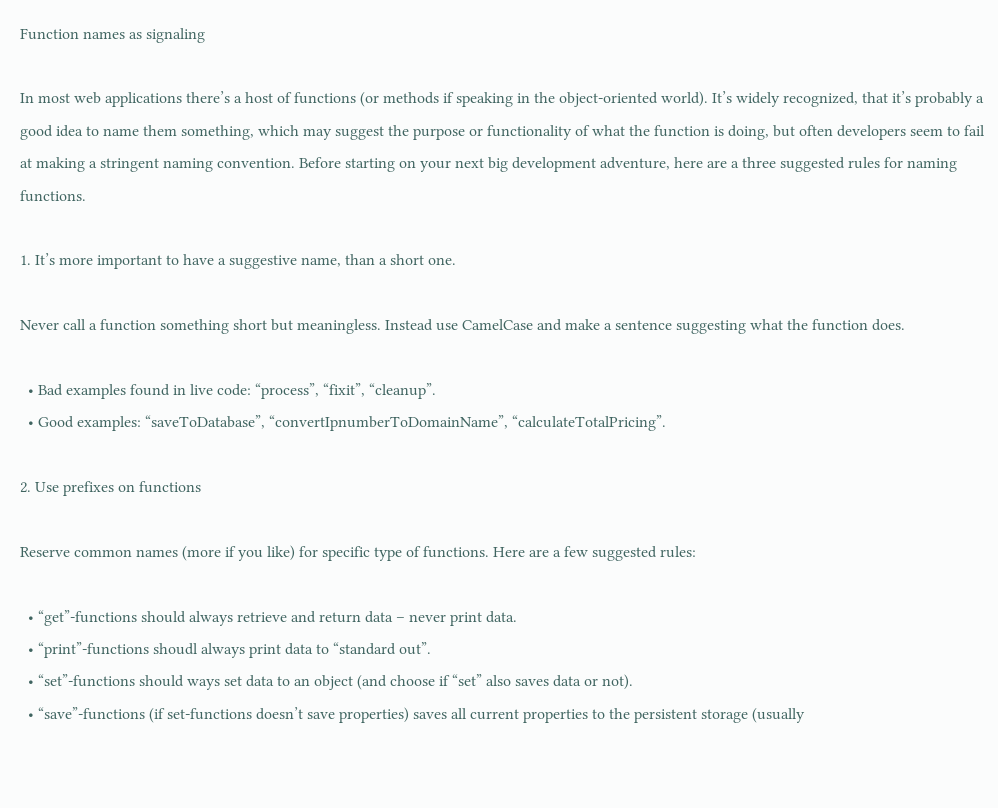Function names as signaling

In most web applications there’s a host of functions (or methods if speaking in the object-oriented world). It’s widely recognized, that it’s probably a good idea to name them something, which may suggest the purpose or functionality of what the function is doing, but often developers seem to fail at making a stringent naming convention. Before starting on your next big development adventure, here are a three suggested rules for naming functions.

1. It’s more important to have a suggestive name, than a short one.

Never call a function something short but meaningless. Instead use CamelCase and make a sentence suggesting what the function does.

  • Bad examples found in live code: “process”, “fixit”, “cleanup”.
  • Good examples: “saveToDatabase”, “convertIpnumberToDomainName”, “calculateTotalPricing”.

2. Use prefixes on functions

Reserve common names (more if you like) for specific type of functions. Here are a few suggested rules:

  • “get”-functions should always retrieve and return data – never print data.
  • “print”-functions shoudl always print data to “standard out”.
  • “set”-functions should ways set data to an object (and choose if “set” also saves data or not).
  • “save”-functions (if set-functions doesn’t save properties) saves all current properties to the persistent storage (usually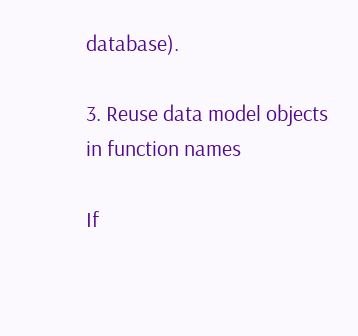database).

3. Reuse data model objects in function names

If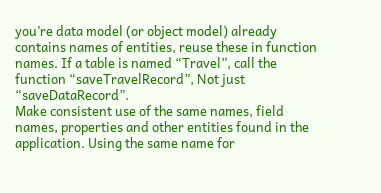you’re data model (or object model) already contains names of entities, reuse these in function names. If a table is named “Travel”, call the function “saveTravelRecord”, Not just “saveDataRecord”.
Make consistent use of the same names, field names, properties and other entities found in the application. Using the same name for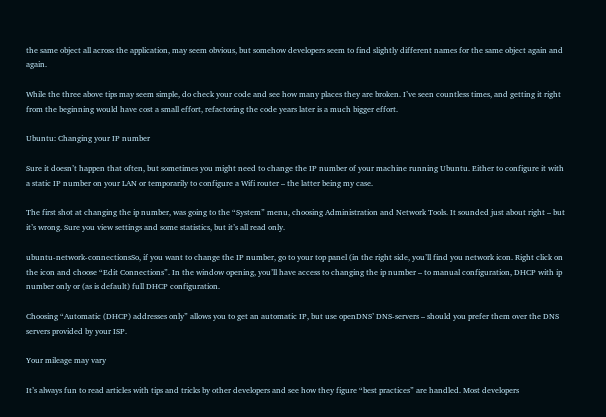the same object all across the application, may seem obvious, but somehow developers seem to find slightly different names for the same object again and again.

While the three above tips may seem simple, do check your code and see how many places they are broken. I’ve seen countless times, and getting it right from the beginning would have cost a small effort, refactoring the code years later is a much bigger effort.

Ubuntu: Changing your IP number

Sure it doesn’t happen that often, but sometimes you might need to change the IP number of your machine running Ubuntu. Either to configure it with a static IP number on your LAN or temporarily to configure a Wifi router – the latter being my case.

The first shot at changing the ip number, was going to the “System” menu, choosing Administration and Network Tools. It sounded just about right – but it’s wrong. Sure you view settings and some statistics, but it’s all read only.

ubuntu-network-connectionsSo, if you want to change the IP number, go to your top panel (in the right side, you’ll find you network icon. Right click on the icon and choose “Edit Connections”. In the window opening, you’ll have access to changing the ip number – to manual configuration, DHCP with ip number only or (as is default) full DHCP configuration.

Choosing “Automatic (DHCP) addresses only” allows you to get an automatic IP, but use openDNS’ DNS-servers – should you prefer them over the DNS servers provided by your ISP.

Your mileage may vary

It’s always fun to read articles with tips and tricks by other developers and see how they figure “best practices” are handled. Most developers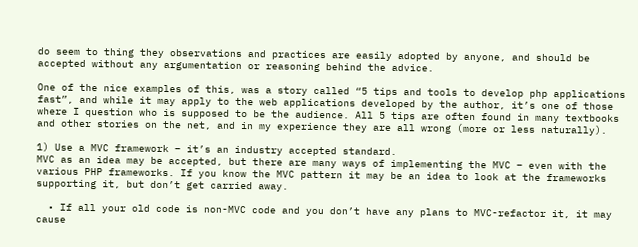do seem to thing they observations and practices are easily adopted by anyone, and should be accepted without any argumentation or reasoning behind the advice.

One of the nice examples of this, was a story called “5 tips and tools to develop php applications fast”, and while it may apply to the web applications developed by the author, it’s one of those where I question who is supposed to be the audience. All 5 tips are often found in many textbooks and other stories on the net, and in my experience they are all wrong (more or less naturally).

1) Use a MVC framework – it’s an industry accepted standard.
MVC as an idea may be accepted, but there are many ways of implementing the MVC – even with the various PHP frameworks. If you know the MVC pattern it may be an idea to look at the frameworks supporting it, but don’t get carried away.

  • If all your old code is non-MVC code and you don’t have any plans to MVC-refactor it, it may cause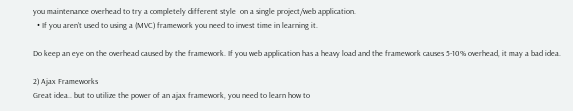you maintenance overhead to try a completely different style  on a single project/web application.
  • If you aren’t used to using a (MVC) framework you need to invest time in learning it.

Do keep an eye on the overhead caused by the framework. If you web application has a heavy load and the framework causes 5-10% overhead, it may a bad idea.

2) Ajax Frameworks
Great idea.. but to utilize the power of an ajax framework, you need to learn how to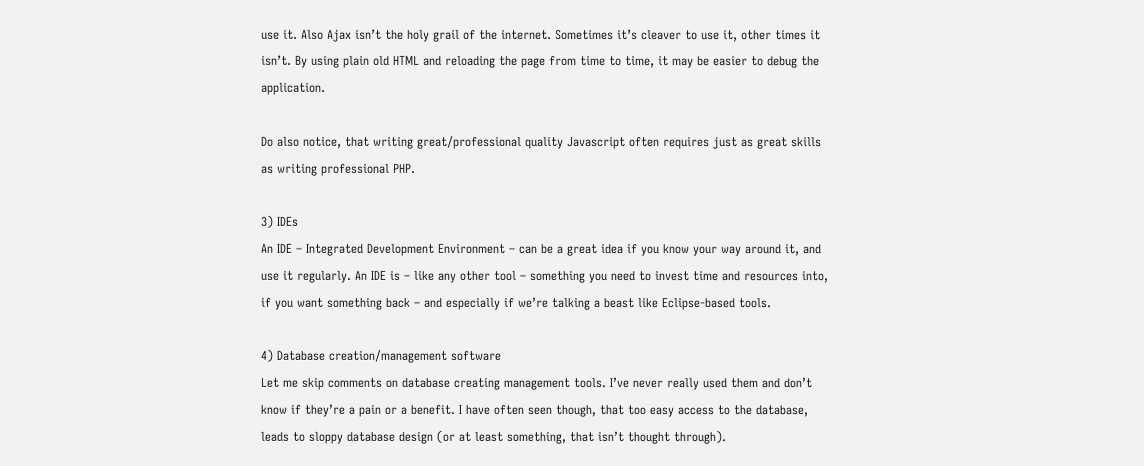use it. Also Ajax isn’t the holy grail of the internet. Sometimes it’s cleaver to use it, other times it isn’t. By using plain old HTML and reloading the page from time to time, it may be easier to debug the application.

Do also notice, that writing great/professional quality Javascript often requires just as great skills as writing professional PHP.

3) IDEs
An IDE – Integrated Development Environment – can be a great idea if you know your way around it, and use it regularly. An IDE is – like any other tool – something you need to invest time and resources into, if you want something back – and especially if we’re talking a beast like Eclipse-based tools.

4) Database creation/management software
Let me skip comments on database creating management tools. I’ve never really used them and don’t know if they’re a pain or a benefit. I have often seen though, that too easy access to the database, leads to sloppy database design (or at least something, that isn’t thought through).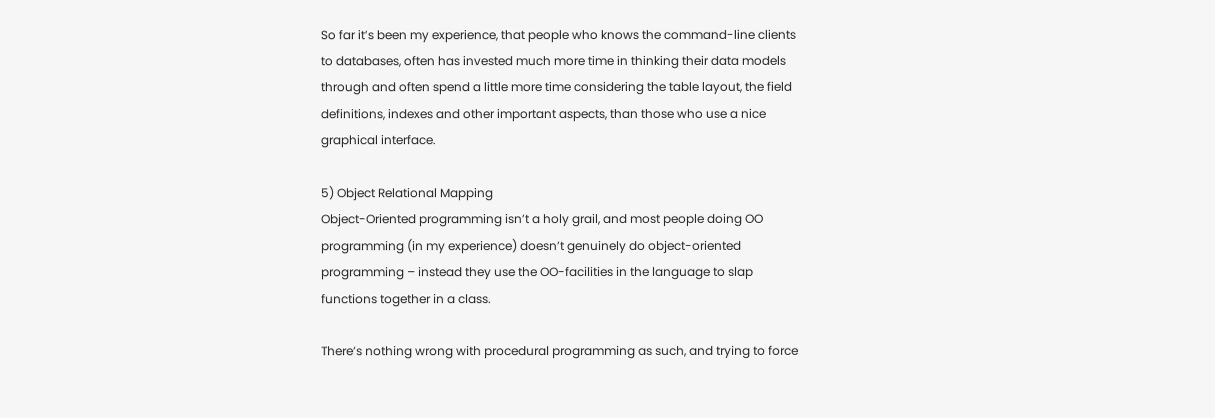So far it’s been my experience, that people who knows the command-line clients to databases, often has invested much more time in thinking their data models through and often spend a little more time considering the table layout, the field definitions, indexes and other important aspects, than those who use a nice graphical interface.

5) Object Relational Mapping
Object-Oriented programming isn’t a holy grail, and most people doing OO programming (in my experience) doesn’t genuinely do object-oriented programming – instead they use the OO-facilities in the language to slap functions together in a class.

There’s nothing wrong with procedural programming as such, and trying to force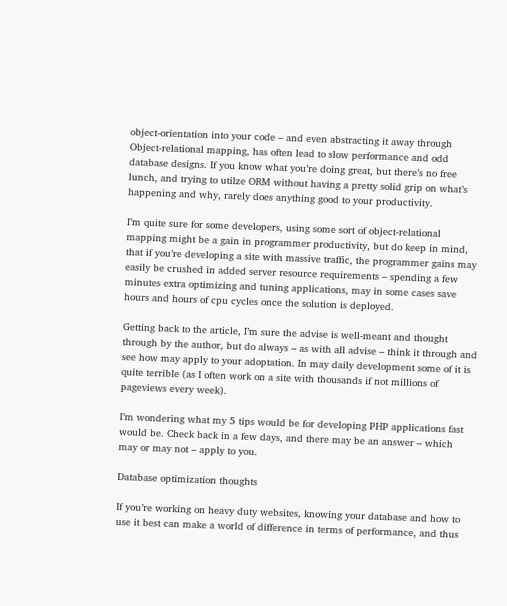object-orientation into your code – and even abstracting it away through Object-relational mapping, has often lead to slow performance and odd database designs. If you know what you’re doing great, but there’s no free lunch, and trying to utilze ORM without having a pretty solid grip on what’s happening and why, rarely does anything good to your productivity.

I’m quite sure for some developers, using some sort of object-relational mapping might be a gain in programmer productivity, but do keep in mind, that if you’re developing a site with massive traffic, the programmer gains may easily be crushed in added server resource requirements – spending a few minutes extra optimizing and tuning applications, may in some cases save hours and hours of cpu cycles once the solution is deployed.

Getting back to the article, I’m sure the advise is well-meant and thought through by the author, but do always – as with all advise – think it through and see how may apply to your adoptation. In may daily development some of it is quite terrible (as I often work on a site with thousands if not millions of pageviews every week).

I’m wondering what my 5 tips would be for developing PHP applications fast would be. Check back in a few days, and there may be an answer – which may or may not – apply to you.

Database optimization thoughts

If you’re working on heavy duty websites, knowing your database and how to use it best can make a world of difference in terms of performance, and thus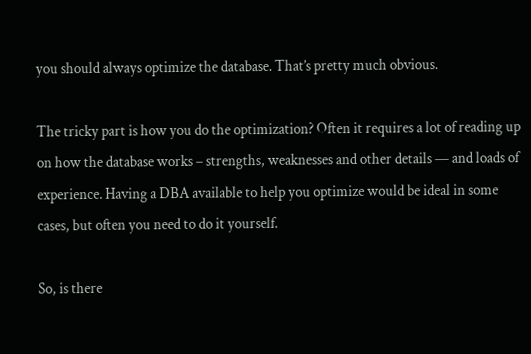you should always optimize the database. That’s pretty much obvious.

The tricky part is how you do the optimization? Often it requires a lot of reading up on how the database works – strengths, weaknesses and other details — and loads of experience. Having a DBA available to help you optimize would be ideal in some cases, but often you need to do it yourself.

So, is there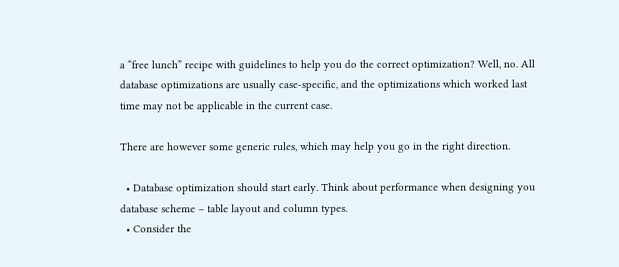a “free lunch” recipe with guidelines to help you do the correct optimization? Well, no. All database optimizations are usually case-specific, and the optimizations which worked last time may not be applicable in the current case.

There are however some generic rules, which may help you go in the right direction.

  • Database optimization should start early. Think about performance when designing you database scheme – table layout and column types.
  • Consider the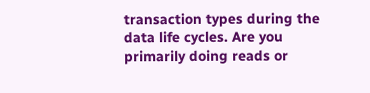transaction types during the data life cycles. Are you primarily doing reads or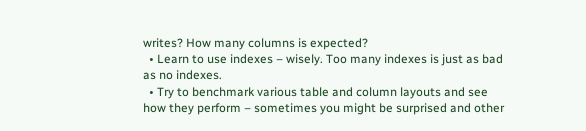writes? How many columns is expected?
  • Learn to use indexes – wisely. Too many indexes is just as bad as no indexes.
  • Try to benchmark various table and column layouts and see how they perform – sometimes you might be surprised and other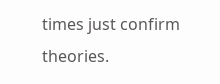times just confirm theories.